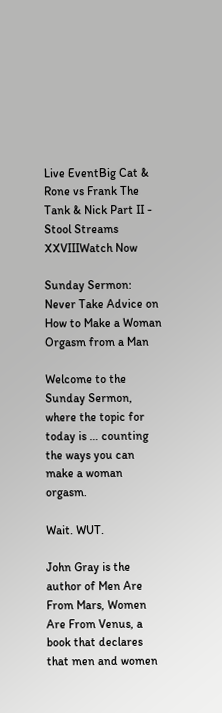Live EventBig Cat & Rone vs Frank The Tank & Nick Part II - Stool Streams XXVIIIWatch Now

Sunday Sermon: Never Take Advice on How to Make a Woman Orgasm from a Man

Welcome to the Sunday Sermon, where the topic for today is … counting the ways you can make a woman orgasm.

Wait. WUT.

John Gray is the author of Men Are From Mars, Women Are From Venus, a book that declares that men and women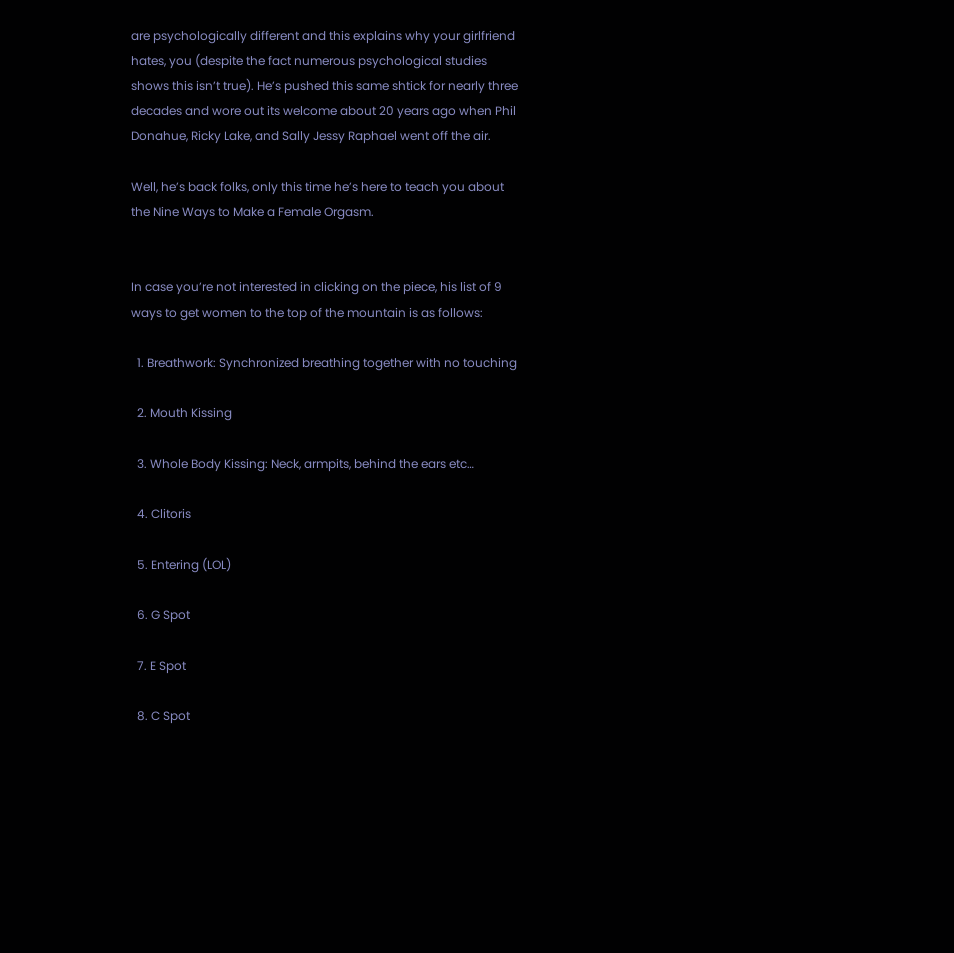are psychologically different and this explains why your girlfriend hates, you (despite the fact numerous psychological studies shows this isn’t true). He’s pushed this same shtick for nearly three decades and wore out its welcome about 20 years ago when Phil Donahue, Ricky Lake, and Sally Jessy Raphael went off the air.

Well, he’s back folks, only this time he’s here to teach you about the Nine Ways to Make a Female Orgasm.


In case you’re not interested in clicking on the piece, his list of 9 ways to get women to the top of the mountain is as follows:

  1. Breathwork: Synchronized breathing together with no touching

  2. Mouth Kissing

  3. Whole Body Kissing: Neck, armpits, behind the ears etc…

  4. Clitoris

  5. Entering (LOL)

  6. G Spot

  7. E Spot

  8. C Spot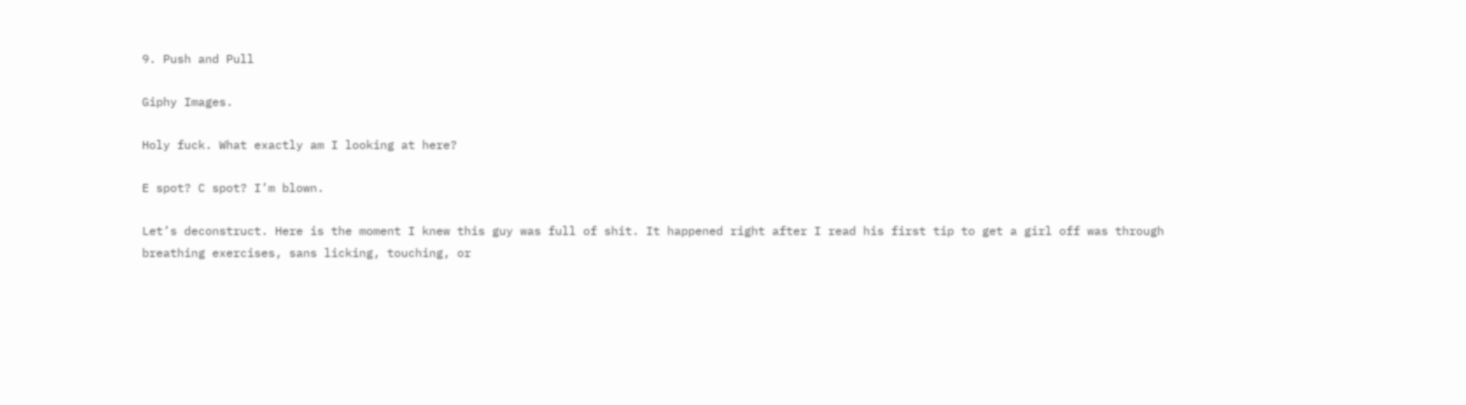9. Push and Pull

Giphy Images.

Holy fuck. What exactly am I looking at here?

E spot? C spot? I’m blown.

Let’s deconstruct. Here is the moment I knew this guy was full of shit. It happened right after I read his first tip to get a girl off was through breathing exercises, sans licking, touching, or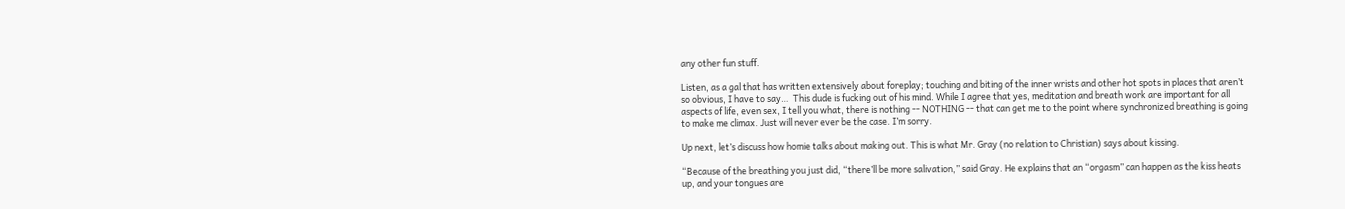any other fun stuff.

Listen, as a gal that has written extensively about foreplay; touching and biting of the inner wrists and other hot spots in places that aren’t so obvious, I have to say…  This dude is fucking out of his mind. While I agree that yes, meditation and breath work are important for all aspects of life, even sex, I tell you what, there is nothing -- NOTHING -- that can get me to the point where synchronized breathing is going to make me climax. Just will never ever be the case. I’m sorry.

Up next, let’s discuss how homie talks about making out. This is what Mr. Gray (no relation to Christian) says about kissing.

“Because of the breathing you just did, “there’ll be more salivation,” said Gray. He explains that an “orgasm” can happen as the kiss heats up, and your tongues are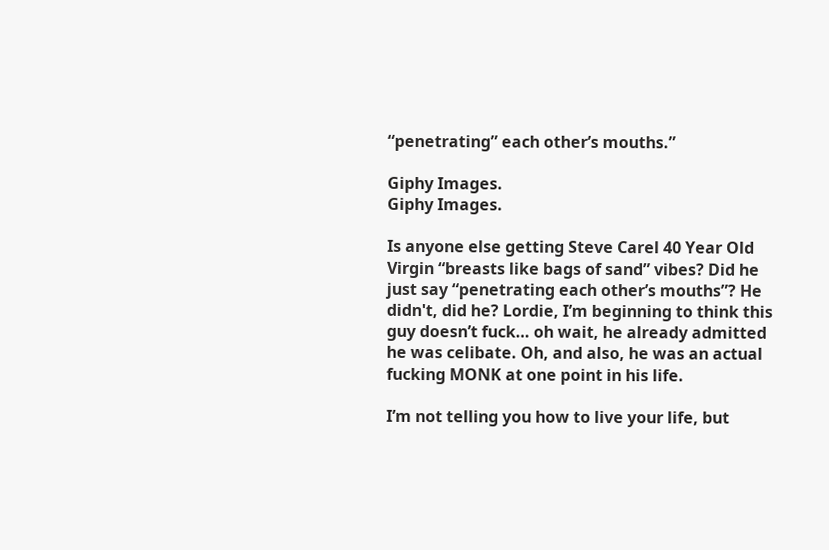“penetrating” each other’s mouths.”

Giphy Images.
Giphy Images.

Is anyone else getting Steve Carel 40 Year Old Virgin “breasts like bags of sand” vibes? Did he just say “penetrating each other’s mouths”? He didn't, did he? Lordie, I’m beginning to think this guy doesn’t fuck… oh wait, he already admitted he was celibate. Oh, and also, he was an actual fucking MONK at one point in his life.

I’m not telling you how to live your life, but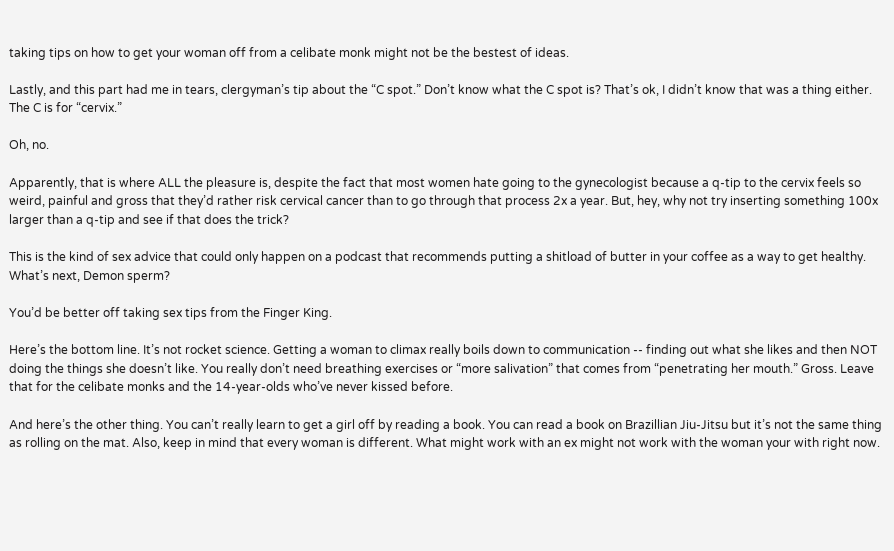taking tips on how to get your woman off from a celibate monk might not be the bestest of ideas.

Lastly, and this part had me in tears, clergyman’s tip about the “C spot.” Don’t know what the C spot is? That’s ok, I didn’t know that was a thing either. The C is for “cervix.”

Oh, no.

Apparently, that is where ALL the pleasure is, despite the fact that most women hate going to the gynecologist because a q-tip to the cervix feels so weird, painful and gross that they’d rather risk cervical cancer than to go through that process 2x a year. But, hey, why not try inserting something 100x larger than a q-tip and see if that does the trick?

This is the kind of sex advice that could only happen on a podcast that recommends putting a shitload of butter in your coffee as a way to get healthy. What’s next, Demon sperm?

You’d be better off taking sex tips from the Finger King.

Here’s the bottom line. It’s not rocket science. Getting a woman to climax really boils down to communication -- finding out what she likes and then NOT doing the things she doesn’t like. You really don’t need breathing exercises or “more salivation” that comes from “penetrating her mouth.” Gross. Leave that for the celibate monks and the 14-year-olds who’ve never kissed before.

And here’s the other thing. You can’t really learn to get a girl off by reading a book. You can read a book on Brazillian Jiu-Jitsu but it’s not the same thing as rolling on the mat. Also, keep in mind that every woman is different. What might work with an ex might not work with the woman your with right now.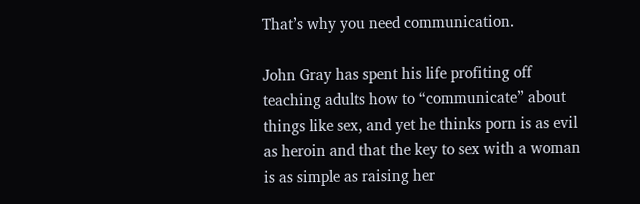That’s why you need communication.

John Gray has spent his life profiting off teaching adults how to “communicate” about things like sex, and yet he thinks porn is as evil as heroin and that the key to sex with a woman is as simple as raising her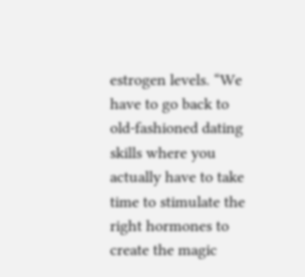estrogen levels. “We have to go back to old-fashioned dating skills where you actually have to take time to stimulate the right hormones to create the magic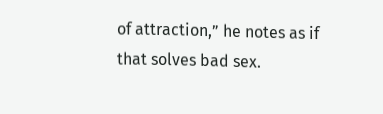of attraction,” he notes as if that solves bad sex.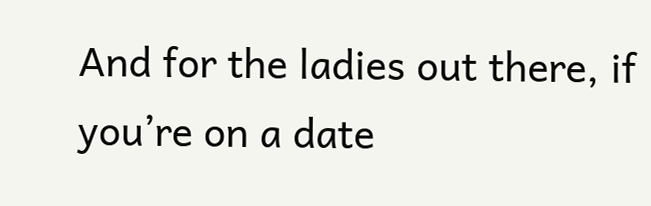And for the ladies out there, if you’re on a date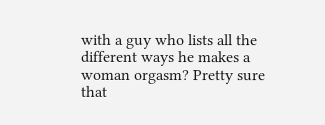with a guy who lists all the different ways he makes a woman orgasm? Pretty sure that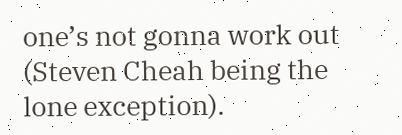one’s not gonna work out (Steven Cheah being the lone exception).